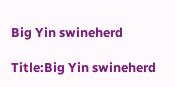Big Yin swineherd

Title:Big Yin swineherd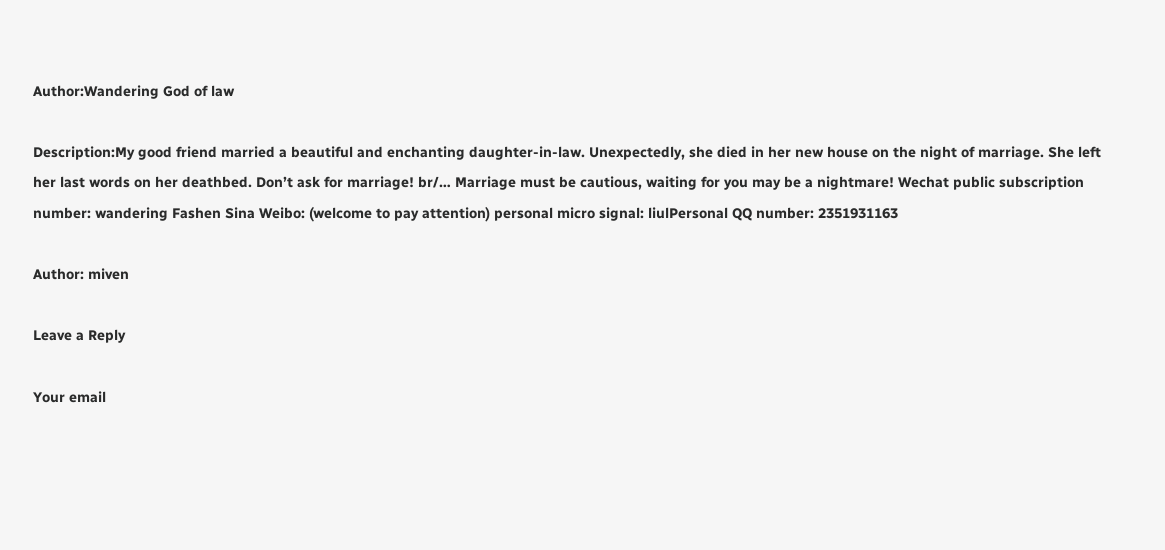Author:Wandering God of law

Description:My good friend married a beautiful and enchanting daughter-in-law. Unexpectedly, she died in her new house on the night of marriage. She left her last words on her deathbed. Don’t ask for marriage! br/… Marriage must be cautious, waiting for you may be a nightmare! Wechat public subscription number: wandering Fashen Sina Weibo: (welcome to pay attention) personal micro signal: liulPersonal QQ number: 2351931163

Author: miven

Leave a Reply

Your email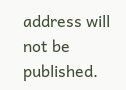address will not be published.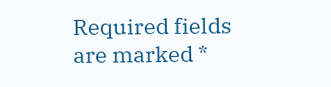Required fields are marked *